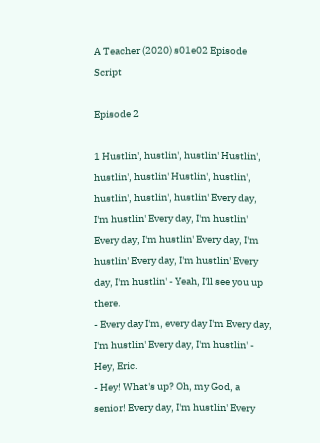A Teacher (2020) s01e02 Episode Script

Episode 2

1 Hustlin', hustlin', hustlin' Hustlin', hustlin', hustlin' Hustlin', hustlin', hustlin', hustlin', hustlin' Every day, I'm hustlin' Every day, I'm hustlin' Every day, I'm hustlin' Every day, I'm hustlin' Every day, I'm hustlin' Every day, I'm hustlin' - Yeah, I'll see you up there.
- Every day I'm, every day I'm Every day, I'm hustlin' Every day, I'm hustlin' - Hey, Eric.
- Hey! What's up? Oh, my God, a senior! Every day, I'm hustlin' Every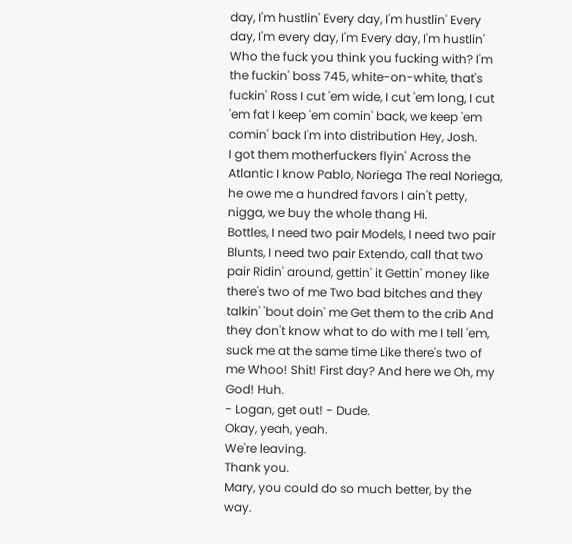day, I'm hustlin' Every day, I'm hustlin' Every day, I'm every day, I'm Every day, I'm hustlin' Who the fuck you think you fucking with? I'm the fuckin' boss 745, white-on-white, that's fuckin' Ross I cut 'em wide, I cut 'em long, I cut 'em fat I keep 'em comin' back, we keep 'em comin' back I'm into distribution Hey, Josh.
I got them motherfuckers flyin' Across the Atlantic I know Pablo, Noriega The real Noriega, he owe me a hundred favors I ain't petty, nigga, we buy the whole thang Hi.
Bottles, I need two pair Models, I need two pair Blunts, I need two pair Extendo, call that two pair Ridin' around, gettin' it Gettin' money like there's two of me Two bad bitches and they talkin' 'bout doin' me Get them to the crib And they don't know what to do with me I tell 'em, suck me at the same time Like there's two of me Whoo! Shit! First day? And here we Oh, my God! Huh.
- Logan, get out! - Dude.
Okay, yeah, yeah.
We're leaving.
Thank you.
Mary, you could do so much better, by the way.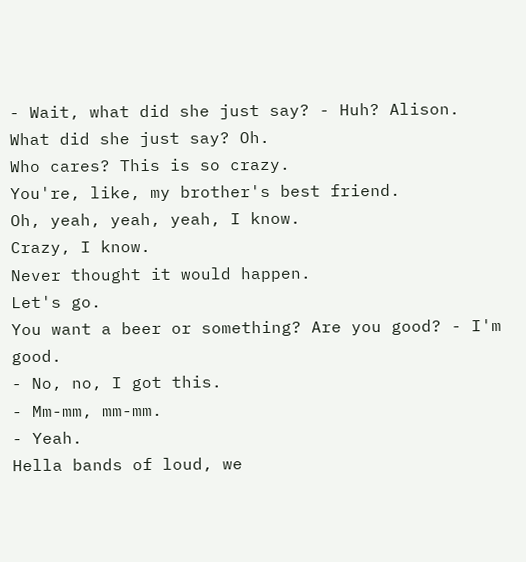- Wait, what did she just say? - Huh? Alison.
What did she just say? Oh.
Who cares? This is so crazy.
You're, like, my brother's best friend.
Oh, yeah, yeah, yeah, I know.
Crazy, I know.
Never thought it would happen.
Let's go.
You want a beer or something? Are you good? - I'm good.
- No, no, I got this.
- Mm-mm, mm-mm.
- Yeah.
Hella bands of loud, we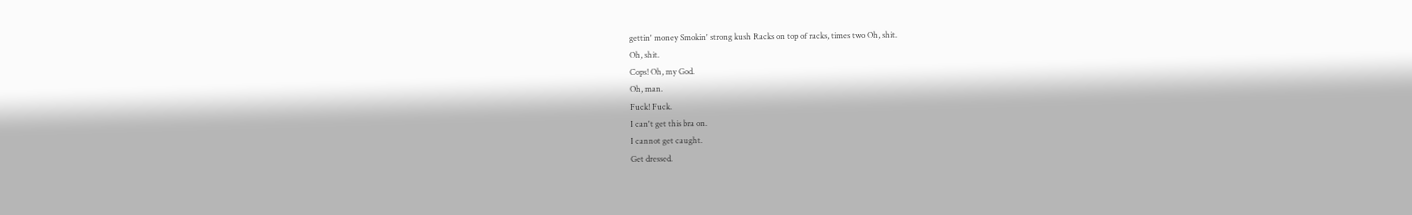gettin' money Smokin' strong kush Racks on top of racks, times two Oh, shit.
Oh, shit.
Cops! Oh, my God.
Oh, man.
Fuck! Fuck.
I can't get this bra on.
I cannot get caught.
Get dressed.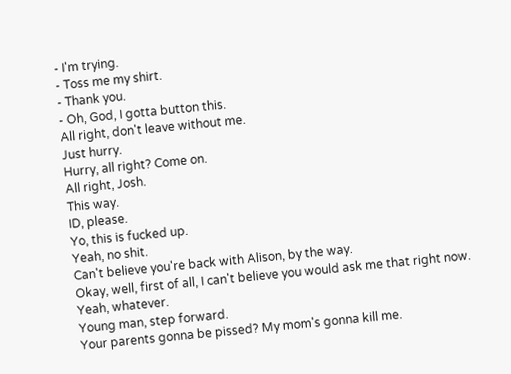- I'm trying.
- Toss me my shirt.
- Thank you.
- Oh, God, I gotta button this.
All right, don't leave without me.
Just hurry.
Hurry, all right? Come on.
All right, Josh.
This way.
ID, please.
Yo, this is fucked up.
Yeah, no shit.
Can't believe you're back with Alison, by the way.
Okay, well, first of all, I can't believe you would ask me that right now.
Yeah, whatever.
Young man, step forward.
Your parents gonna be pissed? My mom's gonna kill me.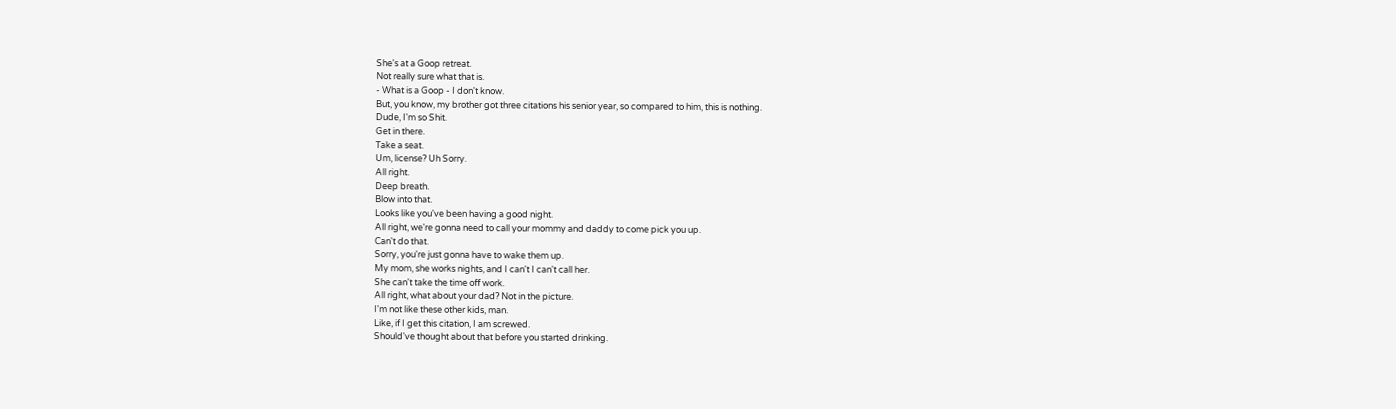She's at a Goop retreat.
Not really sure what that is.
- What is a Goop - I don't know.
But, you know, my brother got three citations his senior year, so compared to him, this is nothing.
Dude, I'm so Shit.
Get in there.
Take a seat.
Um, license? Uh Sorry.
All right.
Deep breath.
Blow into that.
Looks like you've been having a good night.
All right, we're gonna need to call your mommy and daddy to come pick you up.
Can't do that.
Sorry, you're just gonna have to wake them up.
My mom, she works nights, and I can't I can't call her.
She can't take the time off work.
All right, what about your dad? Not in the picture.
I'm not like these other kids, man.
Like, if I get this citation, I am screwed.
Should've thought about that before you started drinking.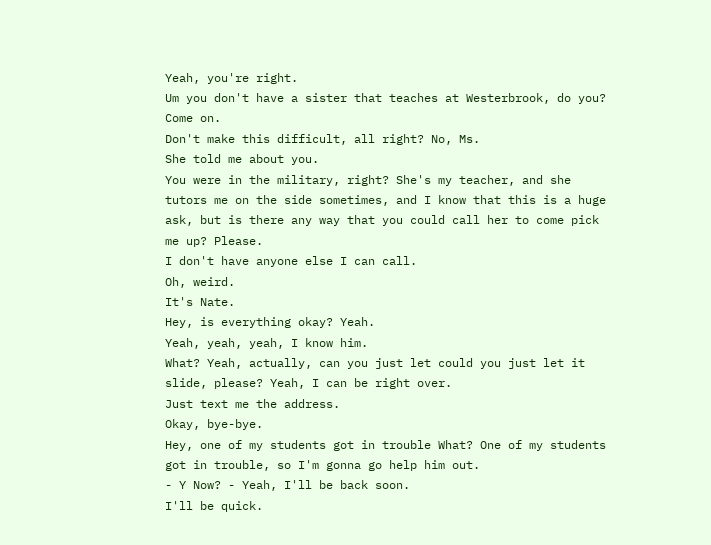Yeah, you're right.
Um you don't have a sister that teaches at Westerbrook, do you? Come on.
Don't make this difficult, all right? No, Ms.
She told me about you.
You were in the military, right? She's my teacher, and she tutors me on the side sometimes, and I know that this is a huge ask, but is there any way that you could call her to come pick me up? Please.
I don't have anyone else I can call.
Oh, weird.
It's Nate.
Hey, is everything okay? Yeah.
Yeah, yeah, yeah, I know him.
What? Yeah, actually, can you just let could you just let it slide, please? Yeah, I can be right over.
Just text me the address.
Okay, bye-bye.
Hey, one of my students got in trouble What? One of my students got in trouble, so I'm gonna go help him out.
- Y Now? - Yeah, I'll be back soon.
I'll be quick.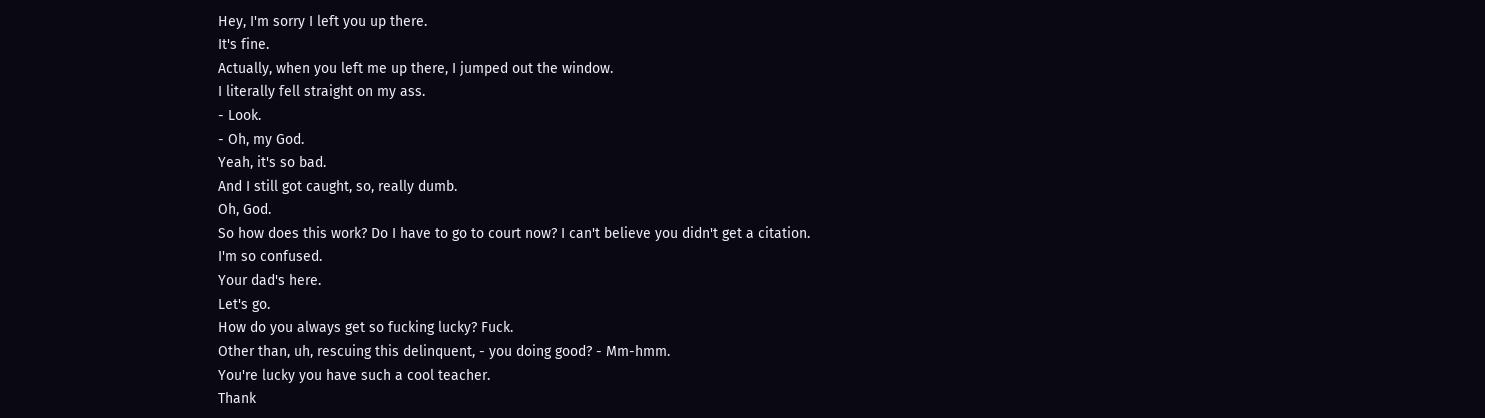Hey, I'm sorry I left you up there.
It's fine.
Actually, when you left me up there, I jumped out the window.
I literally fell straight on my ass.
- Look.
- Oh, my God.
Yeah, it's so bad.
And I still got caught, so, really dumb.
Oh, God.
So how does this work? Do I have to go to court now? I can't believe you didn't get a citation.
I'm so confused.
Your dad's here.
Let's go.
How do you always get so fucking lucky? Fuck.
Other than, uh, rescuing this delinquent, - you doing good? - Mm-hmm.
You're lucky you have such a cool teacher.
Thank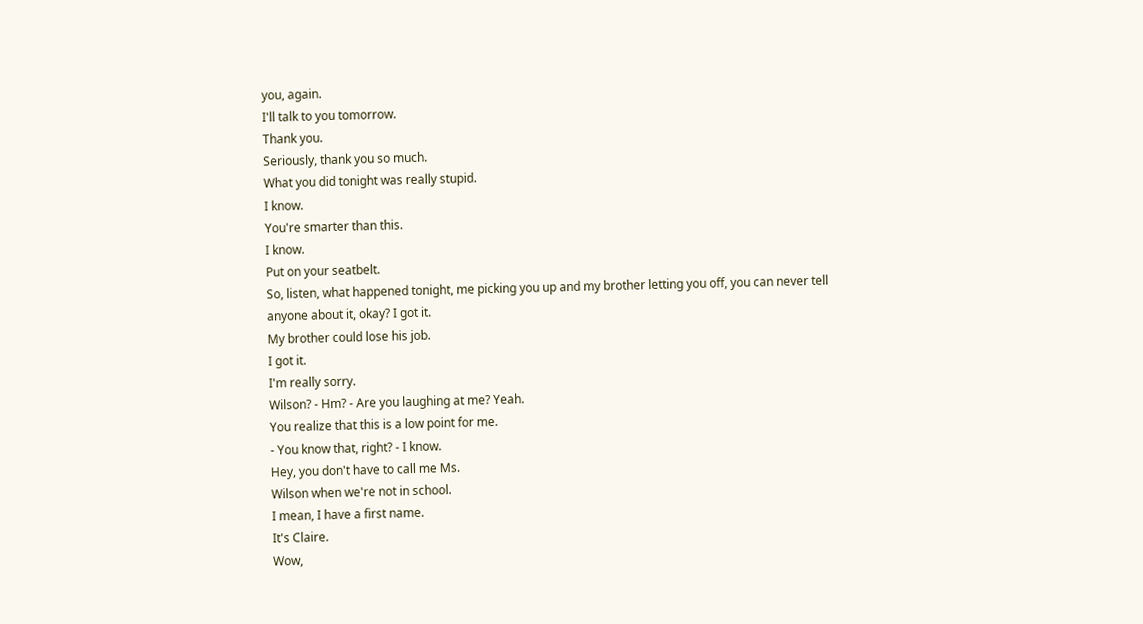you, again.
I'll talk to you tomorrow.
Thank you.
Seriously, thank you so much.
What you did tonight was really stupid.
I know.
You're smarter than this.
I know.
Put on your seatbelt.
So, listen, what happened tonight, me picking you up and my brother letting you off, you can never tell anyone about it, okay? I got it.
My brother could lose his job.
I got it.
I'm really sorry.
Wilson? - Hm? - Are you laughing at me? Yeah.
You realize that this is a low point for me.
- You know that, right? - I know.
Hey, you don't have to call me Ms.
Wilson when we're not in school.
I mean, I have a first name.
It's Claire.
Wow,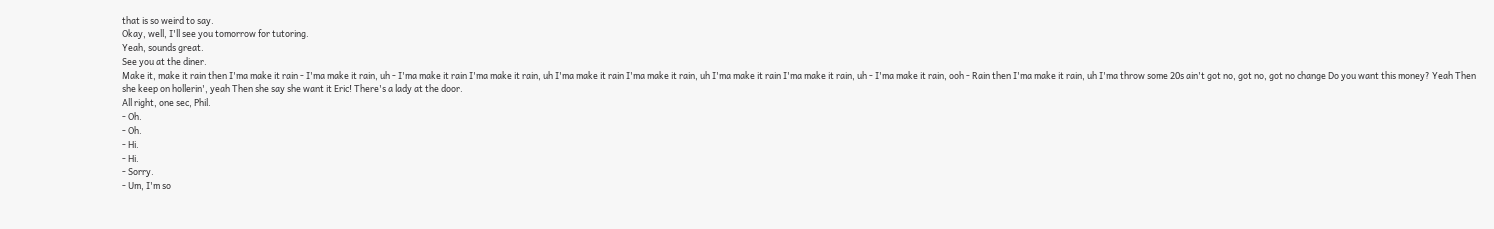that is so weird to say.
Okay, well, I'll see you tomorrow for tutoring.
Yeah, sounds great.
See you at the diner.
Make it, make it rain then I'ma make it rain - I'ma make it rain, uh - I'ma make it rain I'ma make it rain, uh I'ma make it rain I'ma make it rain, uh I'ma make it rain I'ma make it rain, uh - I'ma make it rain, ooh - Rain then I'ma make it rain, uh I'ma throw some 20s ain't got no, got no, got no change Do you want this money? Yeah Then she keep on hollerin', yeah Then she say she want it Eric! There's a lady at the door.
All right, one sec, Phil.
- Oh.
- Oh.
- Hi.
- Hi.
- Sorry.
- Um, I'm so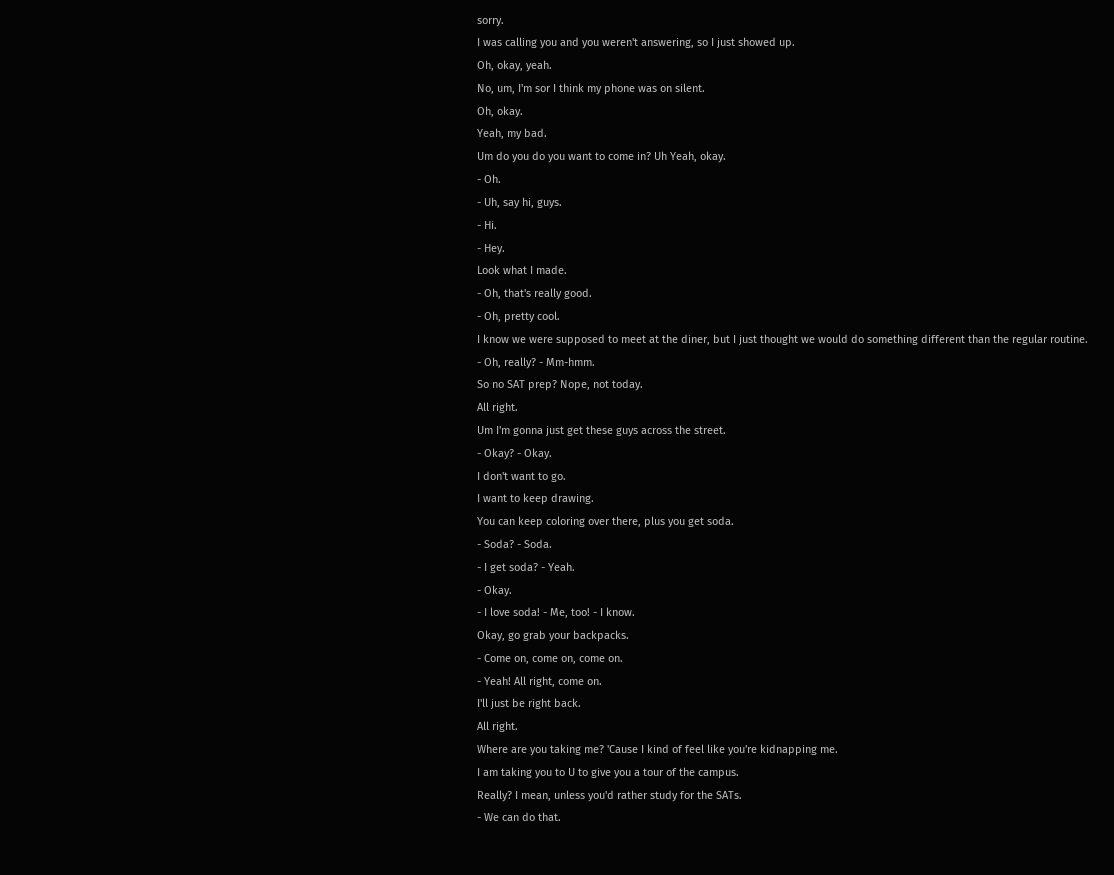sorry.
I was calling you and you weren't answering, so I just showed up.
Oh, okay, yeah.
No, um, I'm sor I think my phone was on silent.
Oh, okay.
Yeah, my bad.
Um do you do you want to come in? Uh Yeah, okay.
- Oh.
- Uh, say hi, guys.
- Hi.
- Hey.
Look what I made.
- Oh, that's really good.
- Oh, pretty cool.
I know we were supposed to meet at the diner, but I just thought we would do something different than the regular routine.
- Oh, really? - Mm-hmm.
So no SAT prep? Nope, not today.
All right.
Um I'm gonna just get these guys across the street.
- Okay? - Okay.
I don't want to go.
I want to keep drawing.
You can keep coloring over there, plus you get soda.
- Soda? - Soda.
- I get soda? - Yeah.
- Okay.
- I love soda! - Me, too! - I know.
Okay, go grab your backpacks.
- Come on, come on, come on.
- Yeah! All right, come on.
I'll just be right back.
All right.
Where are you taking me? 'Cause I kind of feel like you're kidnapping me.
I am taking you to U to give you a tour of the campus.
Really? I mean, unless you'd rather study for the SATs.
- We can do that.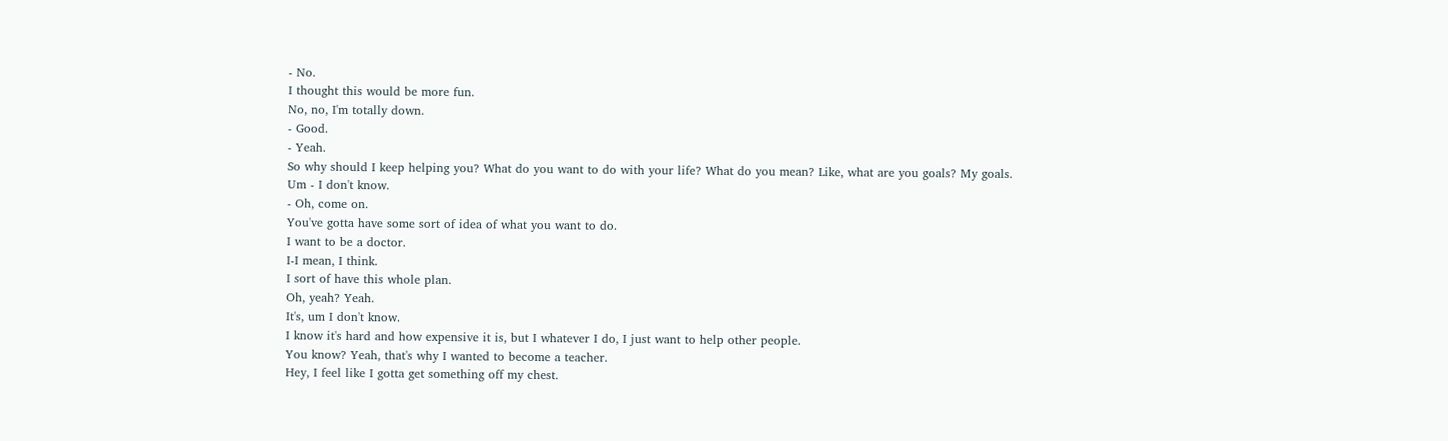- No.
I thought this would be more fun.
No, no, I'm totally down.
- Good.
- Yeah.
So why should I keep helping you? What do you want to do with your life? What do you mean? Like, what are you goals? My goals.
Um - I don't know.
- Oh, come on.
You've gotta have some sort of idea of what you want to do.
I want to be a doctor.
I-I mean, I think.
I sort of have this whole plan.
Oh, yeah? Yeah.
It's, um I don't know.
I know it's hard and how expensive it is, but I whatever I do, I just want to help other people.
You know? Yeah, that's why I wanted to become a teacher.
Hey, I feel like I gotta get something off my chest.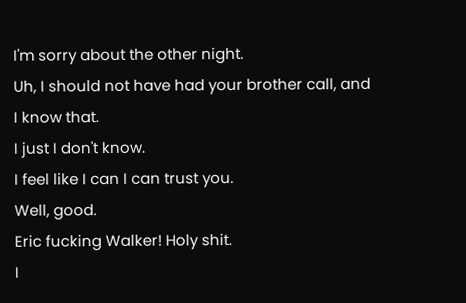I'm sorry about the other night.
Uh, I should not have had your brother call, and I know that.
I just I don't know.
I feel like I can I can trust you.
Well, good.
Eric fucking Walker! Holy shit.
I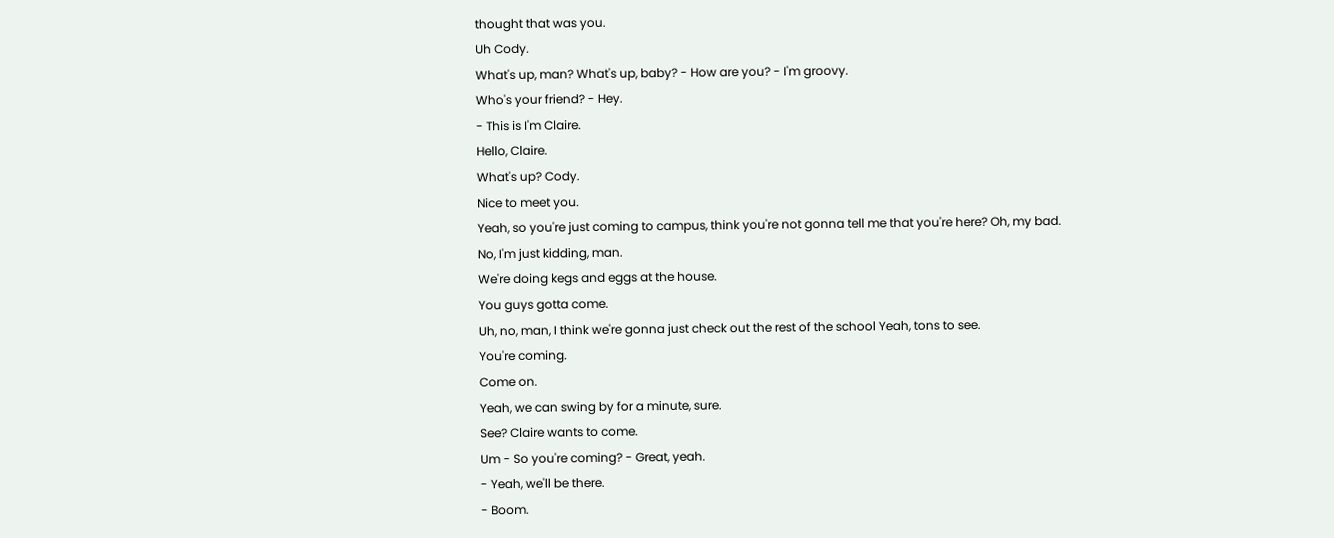thought that was you.
Uh Cody.
What's up, man? What's up, baby? - How are you? - I'm groovy.
Who's your friend? - Hey.
- This is I'm Claire.
Hello, Claire.
What's up? Cody.
Nice to meet you.
Yeah, so you're just coming to campus, think you're not gonna tell me that you're here? Oh, my bad.
No, I'm just kidding, man.
We're doing kegs and eggs at the house.
You guys gotta come.
Uh, no, man, I think we're gonna just check out the rest of the school Yeah, tons to see.
You're coming.
Come on.
Yeah, we can swing by for a minute, sure.
See? Claire wants to come.
Um - So you're coming? - Great, yeah.
- Yeah, we'll be there.
- Boom.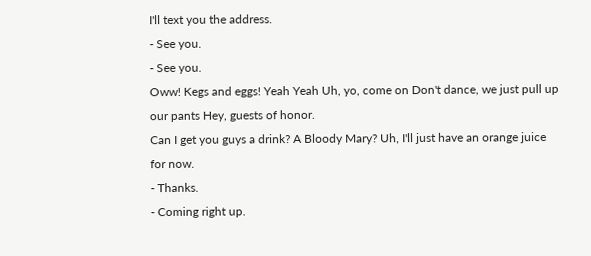I'll text you the address.
- See you.
- See you.
Oww! Kegs and eggs! Yeah Yeah Uh, yo, come on Don't dance, we just pull up our pants Hey, guests of honor.
Can I get you guys a drink? A Bloody Mary? Uh, I'll just have an orange juice for now.
- Thanks.
- Coming right up.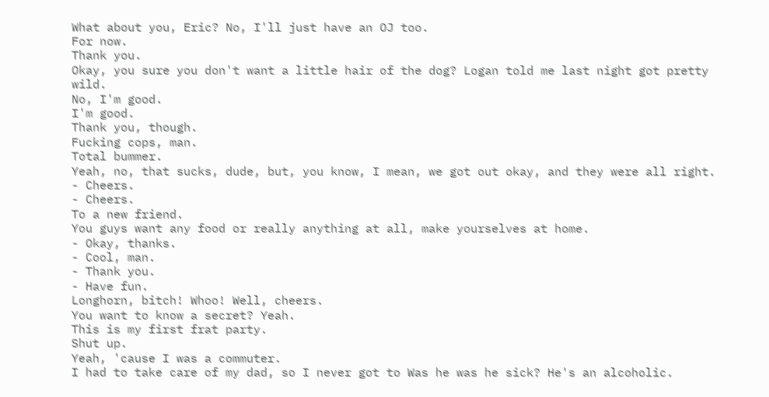What about you, Eric? No, I'll just have an OJ too.
For now.
Thank you.
Okay, you sure you don't want a little hair of the dog? Logan told me last night got pretty wild.
No, I'm good.
I'm good.
Thank you, though.
Fucking cops, man.
Total bummer.
Yeah, no, that sucks, dude, but, you know, I mean, we got out okay, and they were all right.
- Cheers.
- Cheers.
To a new friend.
You guys want any food or really anything at all, make yourselves at home.
- Okay, thanks.
- Cool, man.
- Thank you.
- Have fun.
Longhorn, bitch! Whoo! Well, cheers.
You want to know a secret? Yeah.
This is my first frat party.
Shut up.
Yeah, 'cause I was a commuter.
I had to take care of my dad, so I never got to Was he was he sick? He's an alcoholic.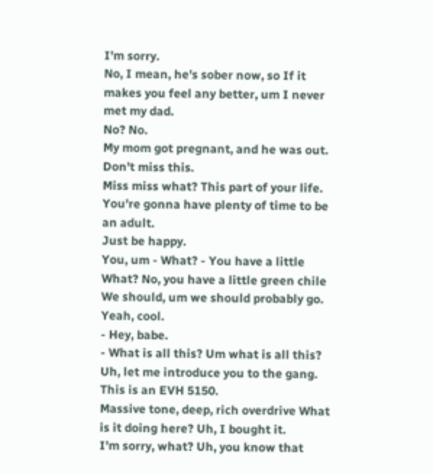I'm sorry.
No, I mean, he's sober now, so If it makes you feel any better, um I never met my dad.
No? No.
My mom got pregnant, and he was out.
Don't miss this.
Miss miss what? This part of your life.
You're gonna have plenty of time to be an adult.
Just be happy.
You, um - What? - You have a little What? No, you have a little green chile We should, um we should probably go.
Yeah, cool.
- Hey, babe.
- What is all this? Um what is all this? Uh, let me introduce you to the gang.
This is an EVH 5150.
Massive tone, deep, rich overdrive What is it doing here? Uh, I bought it.
I'm sorry, what? Uh, you know that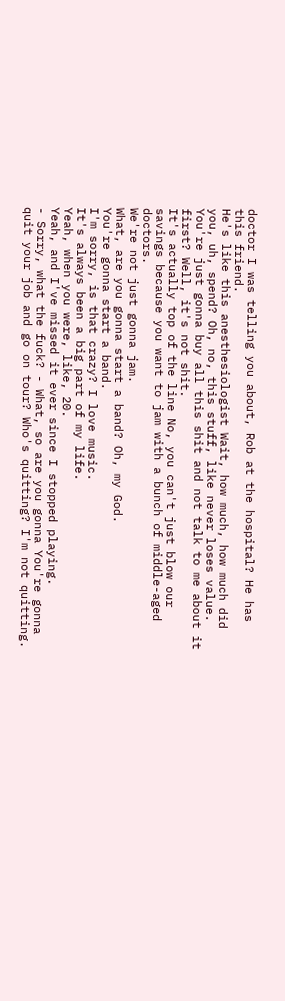doctor I was telling you about, Rob at the hospital? He has this friend.
He's like this anesthesiologist Wait, how much, how much did you, uh, spend? Oh, no, this stuff, like never loses value.
You're just gonna buy all this shit and not talk to me about it first? Well, it's not shit.
It's actually top of the line No, you can't just blow our savings because you want to jam with a bunch of middle-aged doctors.
We're not just gonna jam.
What, are you gonna start a band? Oh, my God.
You're gonna start a band.
I'm sorry, is that crazy? I love music.
It's always been a big part of my life.
Yeah, when you were, like, 20.
Yeah, and I've missed it ever since I stopped playing.
- Sorry, what the fuck? - What, so are you gonna You're gonna quit your job and go on tour? Who's quitting? I'm not quitting.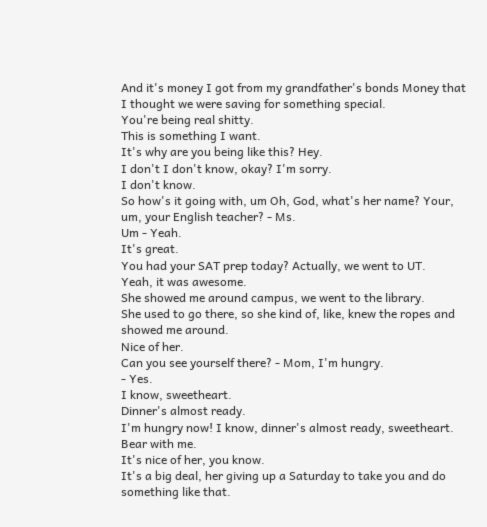And it's money I got from my grandfather's bonds Money that I thought we were saving for something special.
You're being real shitty.
This is something I want.
It's why are you being like this? Hey.
I don't I don't know, okay? I'm sorry.
I don't know.
So how's it going with, um Oh, God, what's her name? Your, um, your English teacher? - Ms.
Um - Yeah.
It's great.
You had your SAT prep today? Actually, we went to UT.
Yeah, it was awesome.
She showed me around campus, we went to the library.
She used to go there, so she kind of, like, knew the ropes and showed me around.
Nice of her.
Can you see yourself there? - Mom, I'm hungry.
- Yes.
I know, sweetheart.
Dinner's almost ready.
I'm hungry now! I know, dinner's almost ready, sweetheart.
Bear with me.
It's nice of her, you know.
It's a big deal, her giving up a Saturday to take you and do something like that.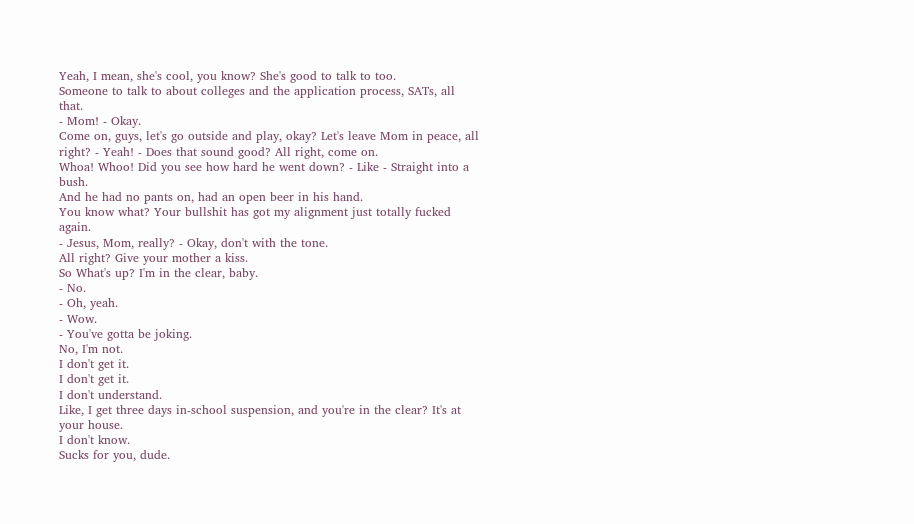Yeah, I mean, she's cool, you know? She's good to talk to too.
Someone to talk to about colleges and the application process, SATs, all that.
- Mom! - Okay.
Come on, guys, let's go outside and play, okay? Let's leave Mom in peace, all right? - Yeah! - Does that sound good? All right, come on.
Whoa! Whoo! Did you see how hard he went down? - Like - Straight into a bush.
And he had no pants on, had an open beer in his hand.
You know what? Your bullshit has got my alignment just totally fucked again.
- Jesus, Mom, really? - Okay, don't with the tone.
All right? Give your mother a kiss.
So What's up? I'm in the clear, baby.
- No.
- Oh, yeah.
- Wow.
- You've gotta be joking.
No, I'm not.
I don't get it.
I don't get it.
I don't understand.
Like, I get three days in-school suspension, and you're in the clear? It's at your house.
I don't know.
Sucks for you, dude.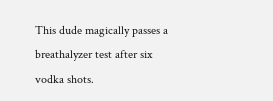This dude magically passes a breathalyzer test after six vodka shots.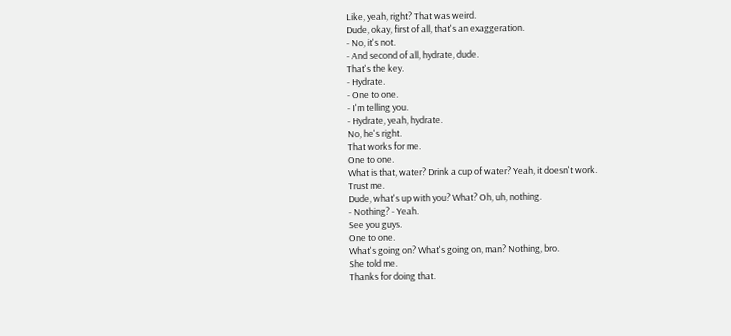Like, yeah, right? That was weird.
Dude, okay, first of all, that's an exaggeration.
- No, it's not.
- And second of all, hydrate, dude.
That's the key.
- Hydrate.
- One to one.
- I'm telling you.
- Hydrate, yeah, hydrate.
No, he's right.
That works for me.
One to one.
What is that, water? Drink a cup of water? Yeah, it doesn't work.
Trust me.
Dude, what's up with you? What? Oh, uh, nothing.
- Nothing? - Yeah.
See you guys.
One to one.
What's going on? What's going on, man? Nothing, bro.
She told me.
Thanks for doing that.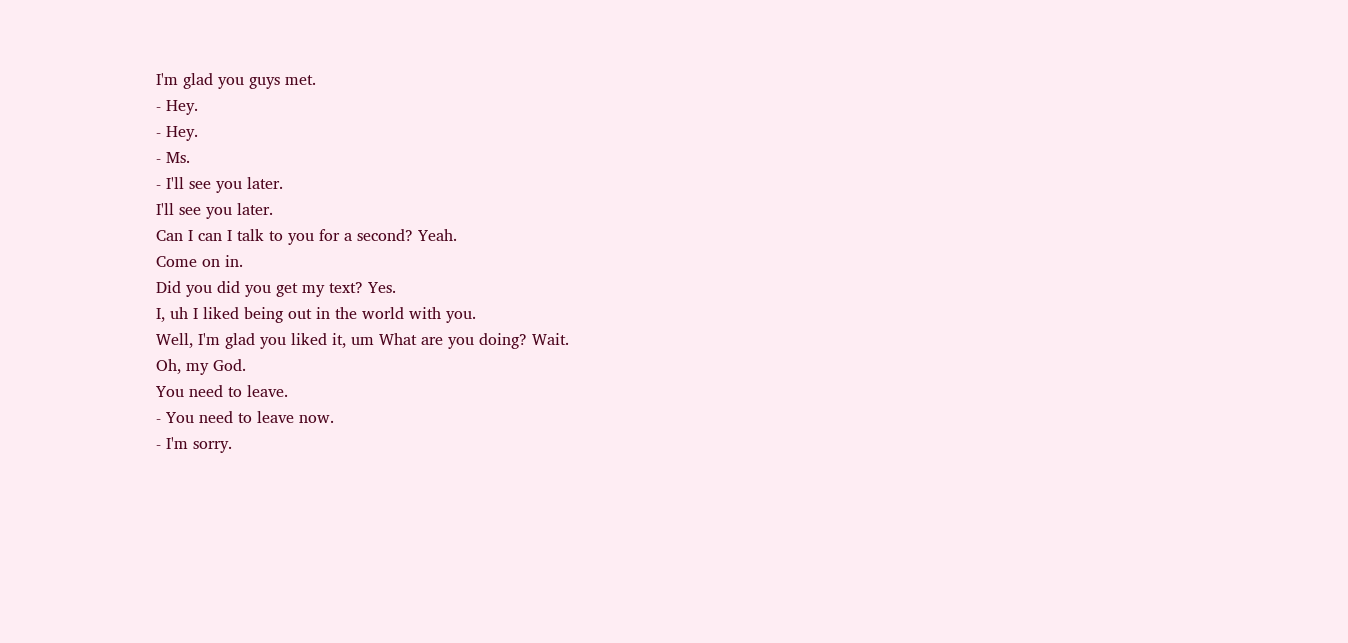I'm glad you guys met.
- Hey.
- Hey.
- Ms.
- I'll see you later.
I'll see you later.
Can I can I talk to you for a second? Yeah.
Come on in.
Did you did you get my text? Yes.
I, uh I liked being out in the world with you.
Well, I'm glad you liked it, um What are you doing? Wait.
Oh, my God.
You need to leave.
- You need to leave now.
- I'm sorry.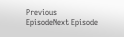Previous EpisodeNext Episode